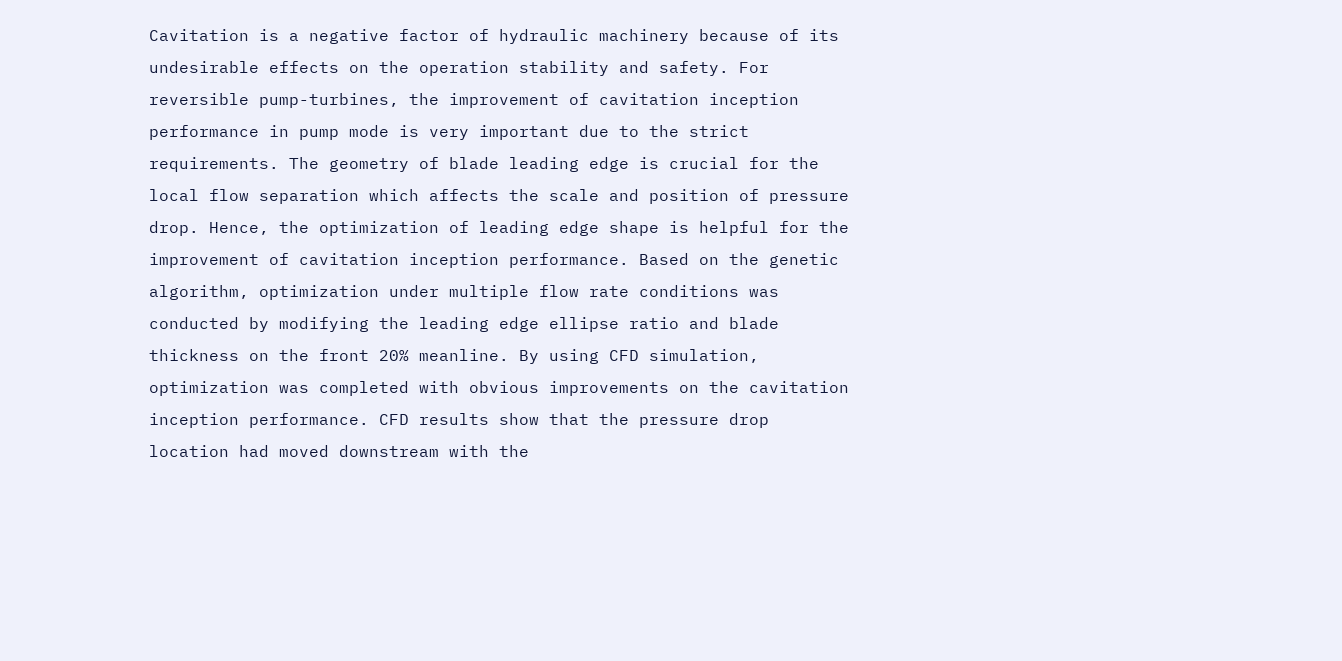Cavitation is a negative factor of hydraulic machinery because of its undesirable effects on the operation stability and safety. For reversible pump-turbines, the improvement of cavitation inception performance in pump mode is very important due to the strict requirements. The geometry of blade leading edge is crucial for the local flow separation which affects the scale and position of pressure drop. Hence, the optimization of leading edge shape is helpful for the improvement of cavitation inception performance. Based on the genetic algorithm, optimization under multiple flow rate conditions was conducted by modifying the leading edge ellipse ratio and blade thickness on the front 20% meanline. By using CFD simulation, optimization was completed with obvious improvements on the cavitation inception performance. CFD results show that the pressure drop location had moved downstream with the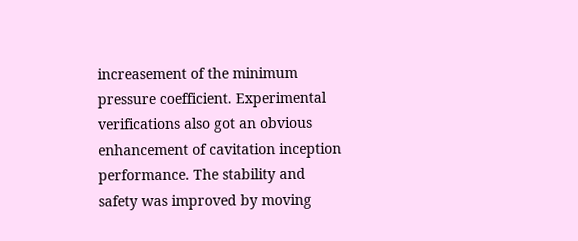increasement of the minimum pressure coefficient. Experimental verifications also got an obvious enhancement of cavitation inception performance. The stability and safety was improved by moving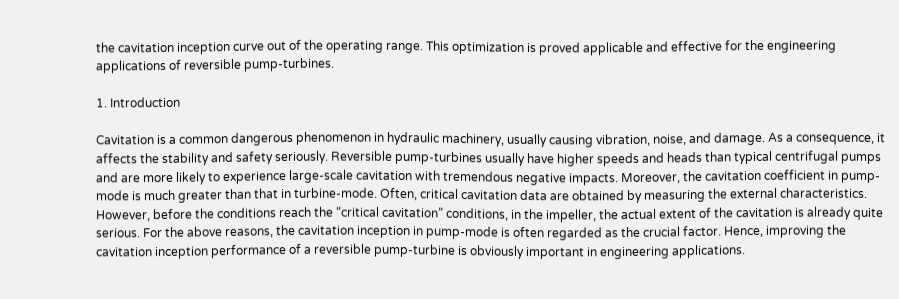the cavitation inception curve out of the operating range. This optimization is proved applicable and effective for the engineering applications of reversible pump-turbines.

1. Introduction

Cavitation is a common dangerous phenomenon in hydraulic machinery, usually causing vibration, noise, and damage. As a consequence, it affects the stability and safety seriously. Reversible pump-turbines usually have higher speeds and heads than typical centrifugal pumps and are more likely to experience large-scale cavitation with tremendous negative impacts. Moreover, the cavitation coefficient in pump-mode is much greater than that in turbine-mode. Often, critical cavitation data are obtained by measuring the external characteristics. However, before the conditions reach the “critical cavitation” conditions, in the impeller, the actual extent of the cavitation is already quite serious. For the above reasons, the cavitation inception in pump-mode is often regarded as the crucial factor. Hence, improving the cavitation inception performance of a reversible pump-turbine is obviously important in engineering applications.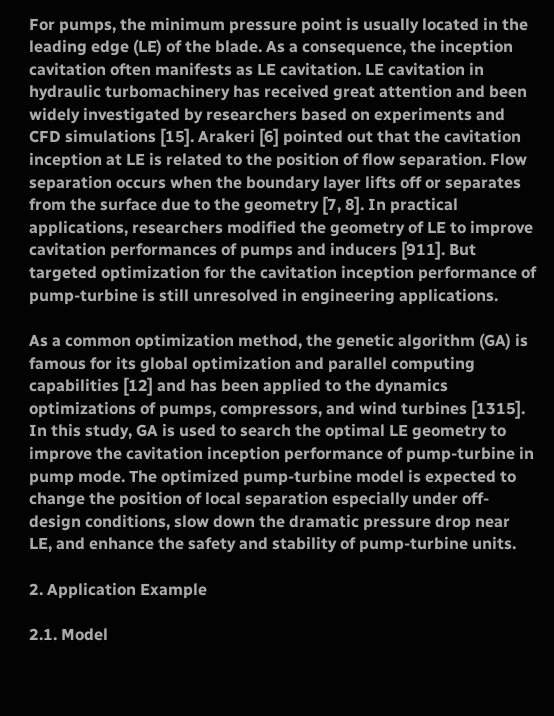For pumps, the minimum pressure point is usually located in the leading edge (LE) of the blade. As a consequence, the inception cavitation often manifests as LE cavitation. LE cavitation in hydraulic turbomachinery has received great attention and been widely investigated by researchers based on experiments and CFD simulations [15]. Arakeri [6] pointed out that the cavitation inception at LE is related to the position of flow separation. Flow separation occurs when the boundary layer lifts off or separates from the surface due to the geometry [7, 8]. In practical applications, researchers modified the geometry of LE to improve cavitation performances of pumps and inducers [911]. But targeted optimization for the cavitation inception performance of pump-turbine is still unresolved in engineering applications.

As a common optimization method, the genetic algorithm (GA) is famous for its global optimization and parallel computing capabilities [12] and has been applied to the dynamics optimizations of pumps, compressors, and wind turbines [1315]. In this study, GA is used to search the optimal LE geometry to improve the cavitation inception performance of pump-turbine in pump mode. The optimized pump-turbine model is expected to change the position of local separation especially under off-design conditions, slow down the dramatic pressure drop near LE, and enhance the safety and stability of pump-turbine units.

2. Application Example

2.1. Model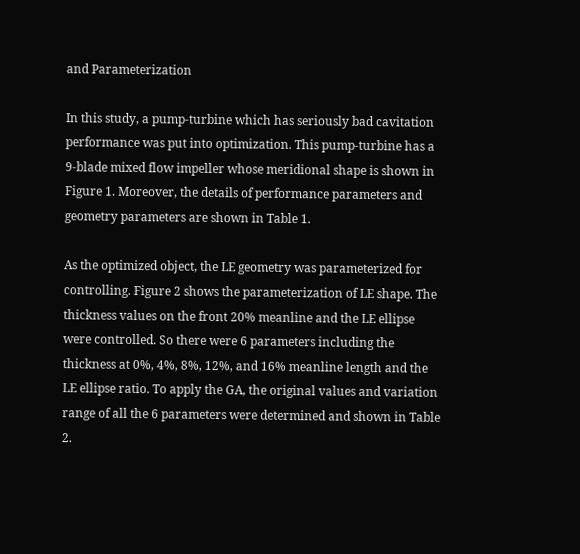and Parameterization

In this study, a pump-turbine which has seriously bad cavitation performance was put into optimization. This pump-turbine has a 9-blade mixed flow impeller whose meridional shape is shown in Figure 1. Moreover, the details of performance parameters and geometry parameters are shown in Table 1.

As the optimized object, the LE geometry was parameterized for controlling. Figure 2 shows the parameterization of LE shape. The thickness values on the front 20% meanline and the LE ellipse were controlled. So there were 6 parameters including the thickness at 0%, 4%, 8%, 12%, and 16% meanline length and the LE ellipse ratio. To apply the GA, the original values and variation range of all the 6 parameters were determined and shown in Table 2.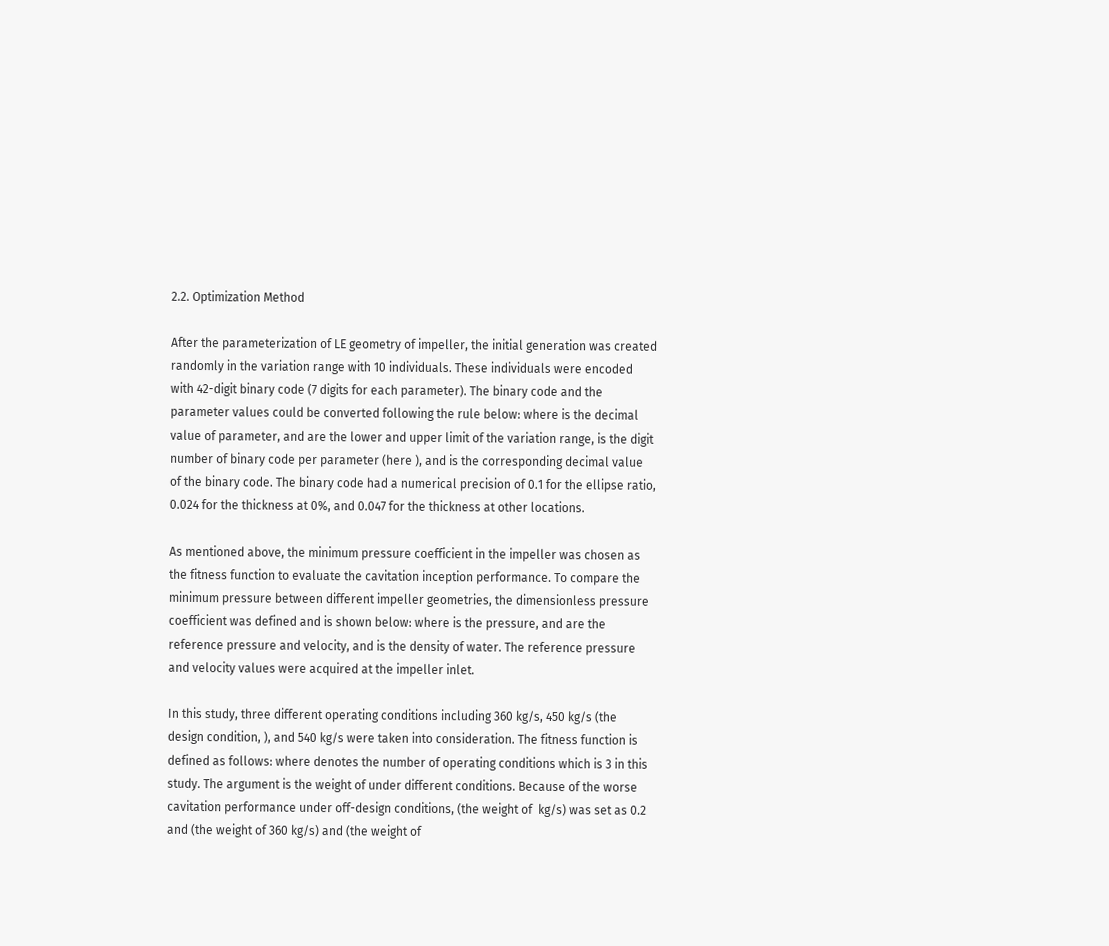2.2. Optimization Method

After the parameterization of LE geometry of impeller, the initial generation was created randomly in the variation range with 10 individuals. These individuals were encoded with 42-digit binary code (7 digits for each parameter). The binary code and the parameter values could be converted following the rule below: where is the decimal value of parameter, and are the lower and upper limit of the variation range, is the digit number of binary code per parameter (here ), and is the corresponding decimal value of the binary code. The binary code had a numerical precision of 0.1 for the ellipse ratio, 0.024 for the thickness at 0%, and 0.047 for the thickness at other locations.

As mentioned above, the minimum pressure coefficient in the impeller was chosen as the fitness function to evaluate the cavitation inception performance. To compare the minimum pressure between different impeller geometries, the dimensionless pressure coefficient was defined and is shown below: where is the pressure, and are the reference pressure and velocity, and is the density of water. The reference pressure and velocity values were acquired at the impeller inlet.

In this study, three different operating conditions including 360 kg/s, 450 kg/s (the design condition, ), and 540 kg/s were taken into consideration. The fitness function is defined as follows: where denotes the number of operating conditions which is 3 in this study. The argument is the weight of under different conditions. Because of the worse cavitation performance under off-design conditions, (the weight of  kg/s) was set as 0.2 and (the weight of 360 kg/s) and (the weight of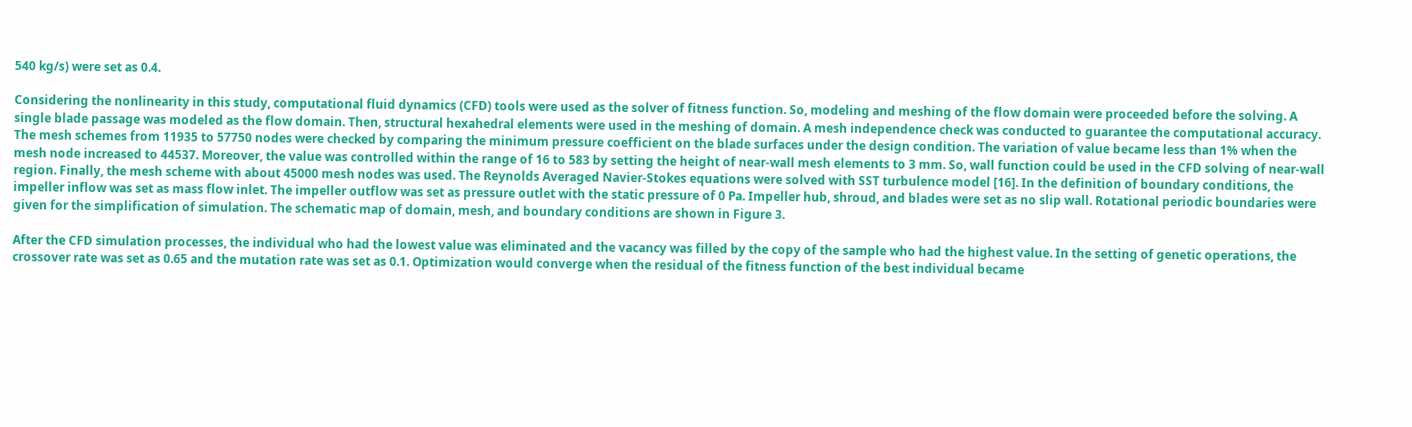540 kg/s) were set as 0.4.

Considering the nonlinearity in this study, computational fluid dynamics (CFD) tools were used as the solver of fitness function. So, modeling and meshing of the flow domain were proceeded before the solving. A single blade passage was modeled as the flow domain. Then, structural hexahedral elements were used in the meshing of domain. A mesh independence check was conducted to guarantee the computational accuracy. The mesh schemes from 11935 to 57750 nodes were checked by comparing the minimum pressure coefficient on the blade surfaces under the design condition. The variation of value became less than 1% when the mesh node increased to 44537. Moreover, the value was controlled within the range of 16 to 583 by setting the height of near-wall mesh elements to 3 mm. So, wall function could be used in the CFD solving of near-wall region. Finally, the mesh scheme with about 45000 mesh nodes was used. The Reynolds Averaged Navier-Stokes equations were solved with SST turbulence model [16]. In the definition of boundary conditions, the impeller inflow was set as mass flow inlet. The impeller outflow was set as pressure outlet with the static pressure of 0 Pa. Impeller hub, shroud, and blades were set as no slip wall. Rotational periodic boundaries were given for the simplification of simulation. The schematic map of domain, mesh, and boundary conditions are shown in Figure 3.

After the CFD simulation processes, the individual who had the lowest value was eliminated and the vacancy was filled by the copy of the sample who had the highest value. In the setting of genetic operations, the crossover rate was set as 0.65 and the mutation rate was set as 0.1. Optimization would converge when the residual of the fitness function of the best individual became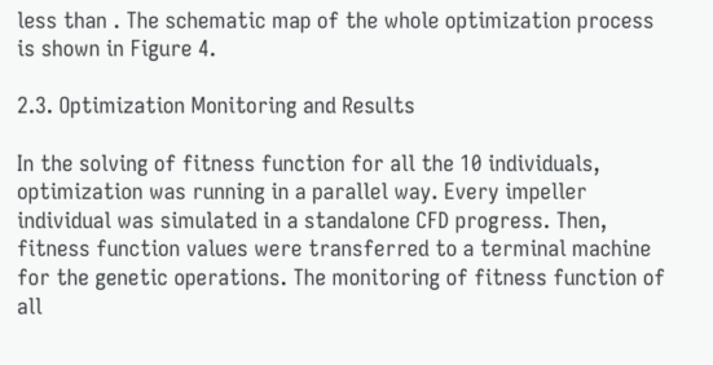less than . The schematic map of the whole optimization process is shown in Figure 4.

2.3. Optimization Monitoring and Results

In the solving of fitness function for all the 10 individuals, optimization was running in a parallel way. Every impeller individual was simulated in a standalone CFD progress. Then, fitness function values were transferred to a terminal machine for the genetic operations. The monitoring of fitness function of all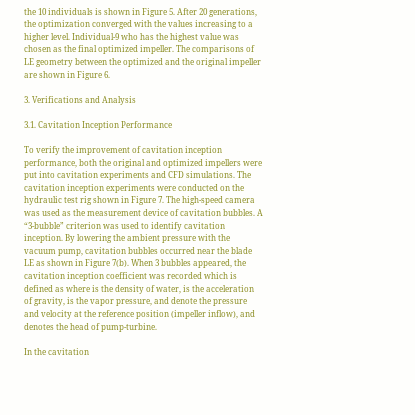the 10 individuals is shown in Figure 5. After 20 generations, the optimization converged with the values increasing to a higher level. Individual-9 who has the highest value was chosen as the final optimized impeller. The comparisons of LE geometry between the optimized and the original impeller are shown in Figure 6.

3. Verifications and Analysis

3.1. Cavitation Inception Performance

To verify the improvement of cavitation inception performance, both the original and optimized impellers were put into cavitation experiments and CFD simulations. The cavitation inception experiments were conducted on the hydraulic test rig shown in Figure 7. The high-speed camera was used as the measurement device of cavitation bubbles. A “3-bubble” criterion was used to identify cavitation inception. By lowering the ambient pressure with the vacuum pump, cavitation bubbles occurred near the blade LE as shown in Figure 7(b). When 3 bubbles appeared, the cavitation inception coefficient was recorded which is defined as where is the density of water, is the acceleration of gravity, is the vapor pressure, and denote the pressure and velocity at the reference position (impeller inflow), and denotes the head of pump-turbine.

In the cavitation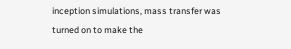inception simulations, mass transfer was turned on to make the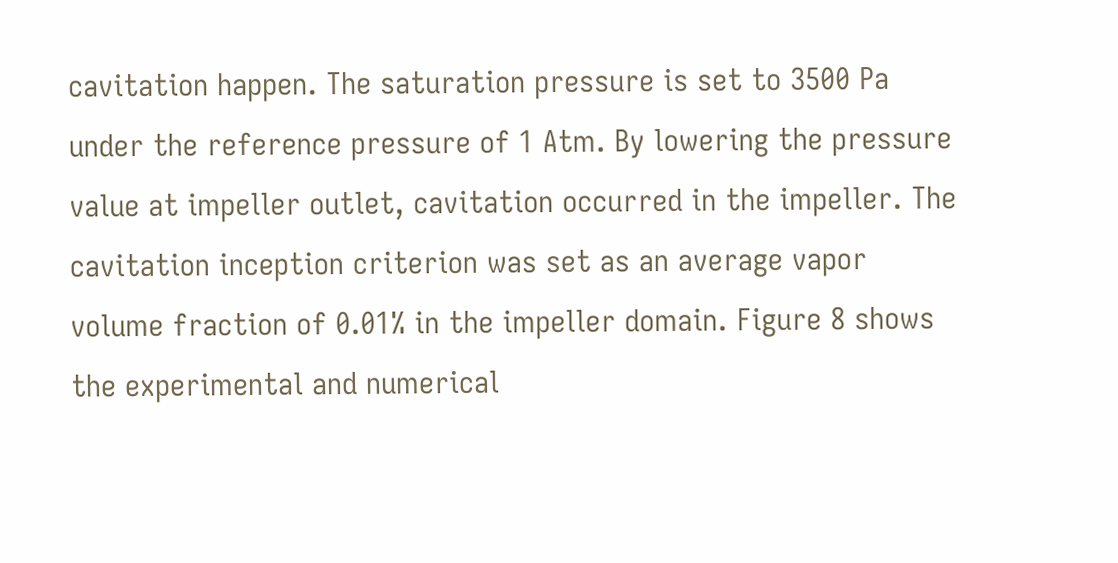cavitation happen. The saturation pressure is set to 3500 Pa under the reference pressure of 1 Atm. By lowering the pressure value at impeller outlet, cavitation occurred in the impeller. The cavitation inception criterion was set as an average vapor volume fraction of 0.01% in the impeller domain. Figure 8 shows the experimental and numerical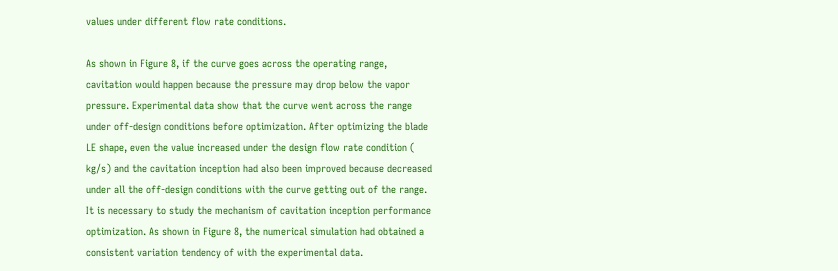values under different flow rate conditions.

As shown in Figure 8, if the curve goes across the operating range, cavitation would happen because the pressure may drop below the vapor pressure. Experimental data show that the curve went across the range under off-design conditions before optimization. After optimizing the blade LE shape, even the value increased under the design flow rate condition ( kg/s) and the cavitation inception had also been improved because decreased under all the off-design conditions with the curve getting out of the range. It is necessary to study the mechanism of cavitation inception performance optimization. As shown in Figure 8, the numerical simulation had obtained a consistent variation tendency of with the experimental data.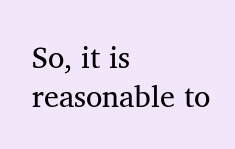So, it is reasonable to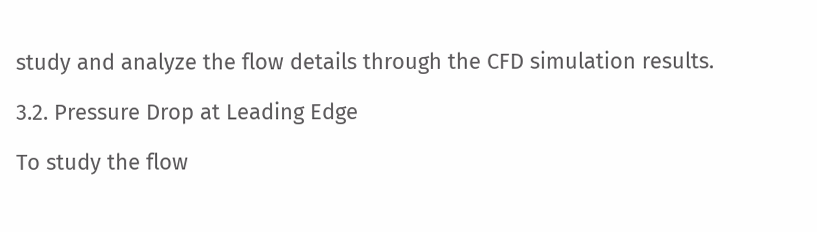study and analyze the flow details through the CFD simulation results.

3.2. Pressure Drop at Leading Edge

To study the flow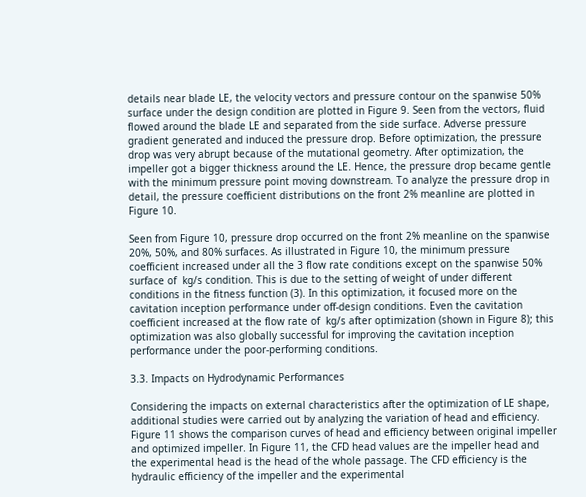details near blade LE, the velocity vectors and pressure contour on the spanwise 50% surface under the design condition are plotted in Figure 9. Seen from the vectors, fluid flowed around the blade LE and separated from the side surface. Adverse pressure gradient generated and induced the pressure drop. Before optimization, the pressure drop was very abrupt because of the mutational geometry. After optimization, the impeller got a bigger thickness around the LE. Hence, the pressure drop became gentle with the minimum pressure point moving downstream. To analyze the pressure drop in detail, the pressure coefficient distributions on the front 2% meanline are plotted in Figure 10.

Seen from Figure 10, pressure drop occurred on the front 2% meanline on the spanwise 20%, 50%, and 80% surfaces. As illustrated in Figure 10, the minimum pressure coefficient increased under all the 3 flow rate conditions except on the spanwise 50% surface of  kg/s condition. This is due to the setting of weight of under different conditions in the fitness function (3). In this optimization, it focused more on the cavitation inception performance under off-design conditions. Even the cavitation coefficient increased at the flow rate of  kg/s after optimization (shown in Figure 8); this optimization was also globally successful for improving the cavitation inception performance under the poor-performing conditions.

3.3. Impacts on Hydrodynamic Performances

Considering the impacts on external characteristics after the optimization of LE shape, additional studies were carried out by analyzing the variation of head and efficiency. Figure 11 shows the comparison curves of head and efficiency between original impeller and optimized impeller. In Figure 11, the CFD head values are the impeller head and the experimental head is the head of the whole passage. The CFD efficiency is the hydraulic efficiency of the impeller and the experimental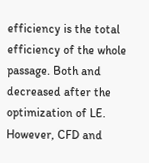efficiency is the total efficiency of the whole passage. Both and decreased after the optimization of LE. However, CFD and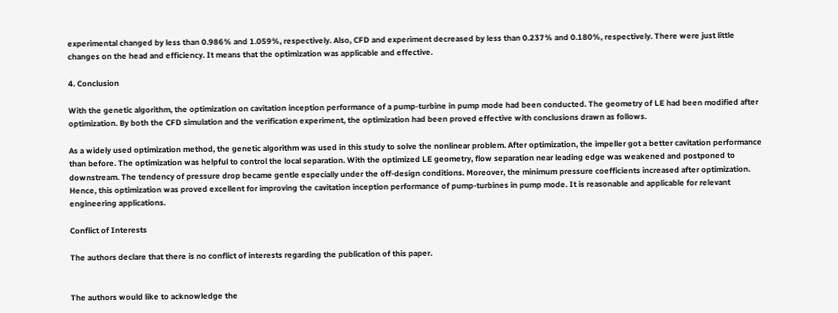experimental changed by less than 0.986% and 1.059%, respectively. Also, CFD and experiment decreased by less than 0.237% and 0.180%, respectively. There were just little changes on the head and efficiency. It means that the optimization was applicable and effective.

4. Conclusion

With the genetic algorithm, the optimization on cavitation inception performance of a pump-turbine in pump mode had been conducted. The geometry of LE had been modified after optimization. By both the CFD simulation and the verification experiment, the optimization had been proved effective with conclusions drawn as follows.

As a widely used optimization method, the genetic algorithm was used in this study to solve the nonlinear problem. After optimization, the impeller got a better cavitation performance than before. The optimization was helpful to control the local separation. With the optimized LE geometry, flow separation near leading edge was weakened and postponed to downstream. The tendency of pressure drop became gentle especially under the off-design conditions. Moreover, the minimum pressure coefficients increased after optimization. Hence, this optimization was proved excellent for improving the cavitation inception performance of pump-turbines in pump mode. It is reasonable and applicable for relevant engineering applications.

Conflict of Interests

The authors declare that there is no conflict of interests regarding the publication of this paper.


The authors would like to acknowledge the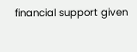financial support given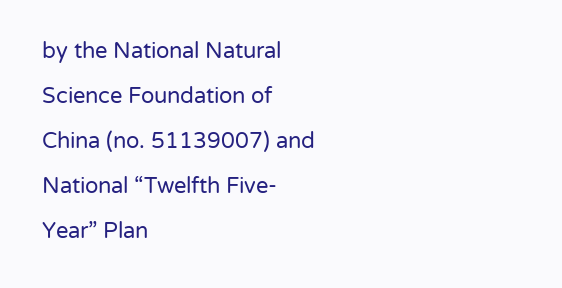by the National Natural Science Foundation of China (no. 51139007) and National “Twelfth Five-Year” Plan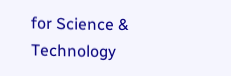for Science & Technology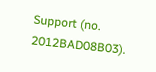Support (no. 2012BAD08B03).